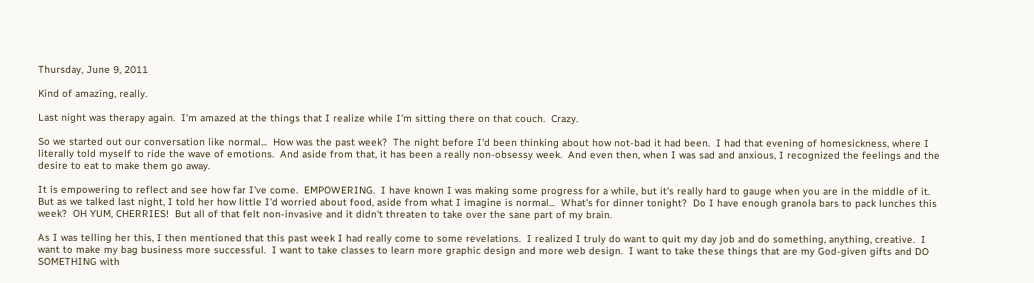Thursday, June 9, 2011

Kind of amazing, really.

Last night was therapy again.  I'm amazed at the things that I realize while I'm sitting there on that couch.  Crazy.

So we started out our conversation like normal...  How was the past week?  The night before I'd been thinking about how not-bad it had been.  I had that evening of homesickness, where I literally told myself to ride the wave of emotions.  And aside from that, it has been a really non-obsessy week.  And even then, when I was sad and anxious, I recognized the feelings and the desire to eat to make them go away.

It is empowering to reflect and see how far I've come.  EMPOWERING.  I have known I was making some progress for a while, but it's really hard to gauge when you are in the middle of it.  But as we talked last night, I told her how little I'd worried about food, aside from what I imagine is normal...  What's for dinner tonight?  Do I have enough granola bars to pack lunches this week?  OH YUM, CHERRIES!  But all of that felt non-invasive and it didn't threaten to take over the sane part of my brain.

As I was telling her this, I then mentioned that this past week I had really come to some revelations.  I realized I truly do want to quit my day job and do something, anything, creative.  I want to make my bag business more successful.  I want to take classes to learn more graphic design and more web design.  I want to take these things that are my God-given gifts and DO SOMETHING with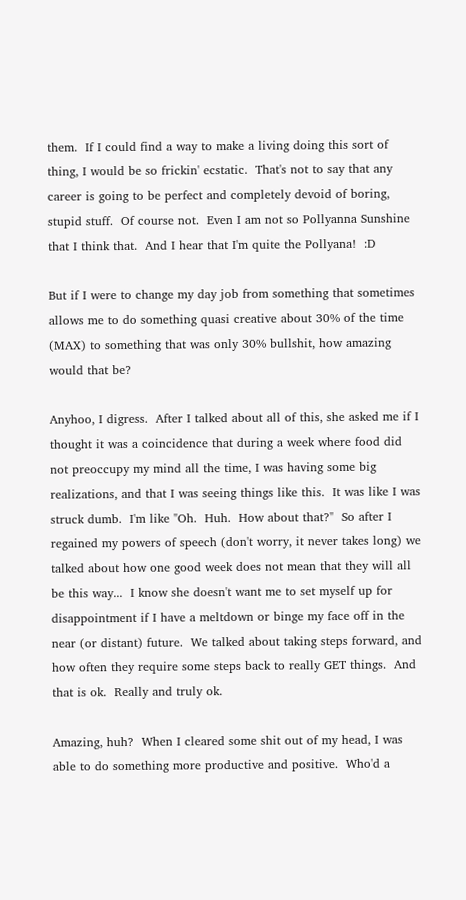them.  If I could find a way to make a living doing this sort of thing, I would be so frickin' ecstatic.  That's not to say that any career is going to be perfect and completely devoid of boring, stupid stuff.  Of course not.  Even I am not so Pollyanna Sunshine that I think that.  And I hear that I'm quite the Pollyana!  :D

But if I were to change my day job from something that sometimes allows me to do something quasi creative about 30% of the time (MAX) to something that was only 30% bullshit, how amazing would that be?

Anyhoo, I digress.  After I talked about all of this, she asked me if I thought it was a coincidence that during a week where food did not preoccupy my mind all the time, I was having some big realizations, and that I was seeing things like this.  It was like I was struck dumb.  I'm like "Oh.  Huh.  How about that?"  So after I regained my powers of speech (don't worry, it never takes long) we talked about how one good week does not mean that they will all be this way...  I know she doesn't want me to set myself up for disappointment if I have a meltdown or binge my face off in the near (or distant) future.  We talked about taking steps forward, and how often they require some steps back to really GET things.  And that is ok.  Really and truly ok.

Amazing, huh?  When I cleared some shit out of my head, I was able to do something more productive and positive.  Who'd a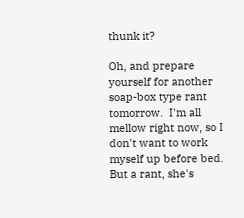thunk it?

Oh, and prepare yourself for another soap-box type rant tomorrow.  I'm all mellow right now, so I don't want to work myself up before bed.  But a rant, she's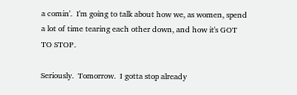a comin'.  I'm going to talk about how we, as women, spend a lot of time tearing each other down, and how it's GOT TO STOP.

Seriously.  Tomorrow.  I gotta stop already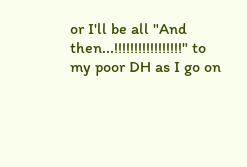or I'll be all "And then...!!!!!!!!!!!!!!!!!" to my poor DH as I go on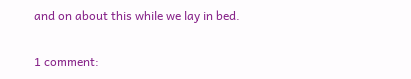and on about this while we lay in bed.

1 comment: